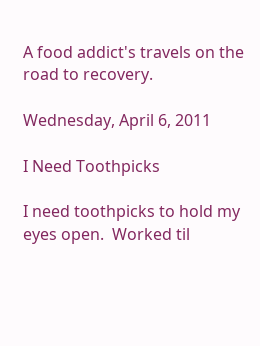A food addict's travels on the road to recovery.

Wednesday, April 6, 2011

I Need Toothpicks

I need toothpicks to hold my eyes open.  Worked til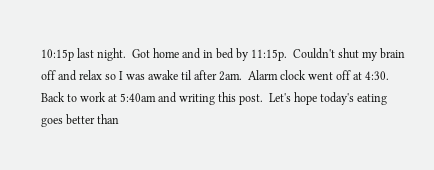10:15p last night.  Got home and in bed by 11:15p.  Couldn't shut my brain off and relax so I was awake til after 2am.  Alarm clock went off at 4:30.  Back to work at 5:40am and writing this post.  Let's hope today's eating goes better than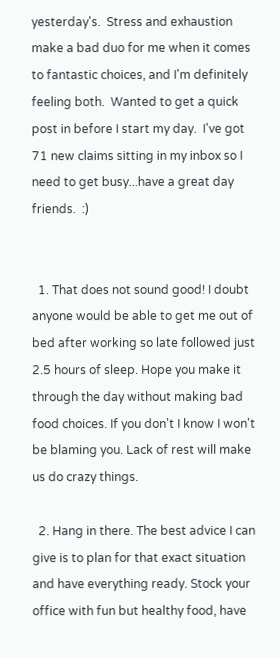yesterday's.  Stress and exhaustion make a bad duo for me when it comes to fantastic choices, and I'm definitely feeling both.  Wanted to get a quick post in before I start my day.  I've got 71 new claims sitting in my inbox so I need to get busy...have a great day friends.  :)


  1. That does not sound good! I doubt anyone would be able to get me out of bed after working so late followed just 2.5 hours of sleep. Hope you make it through the day without making bad food choices. If you don't I know I won't be blaming you. Lack of rest will make us do crazy things.

  2. Hang in there. The best advice I can give is to plan for that exact situation and have everything ready. Stock your office with fun but healthy food, have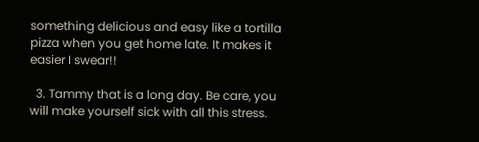something delicious and easy like a tortilla pizza when you get home late. It makes it easier I swear!!

  3. Tammy that is a long day. Be care, you will make yourself sick with all this stress.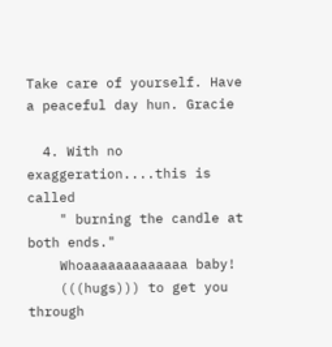Take care of yourself. Have a peaceful day hun. Gracie

  4. With no exaggeration....this is called
    " burning the candle at both ends."
    Whoaaaaaaaaaaaaa baby!
    (((hugs))) to get you through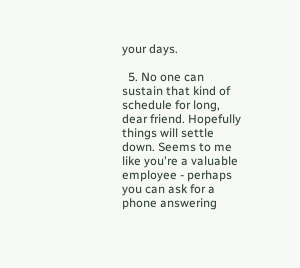your days.

  5. No one can sustain that kind of schedule for long, dear friend. Hopefully things will settle down. Seems to me like you're a valuable employee - perhaps you can ask for a phone answering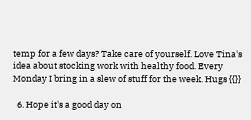temp for a few days? Take care of yourself. Love Tina's idea about stocking work with healthy food. Every Monday I bring in a slew of stuff for the week. Hugs {{}}

  6. Hope it's a good day on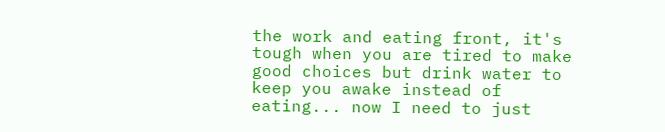the work and eating front, it's tough when you are tired to make good choices but drink water to keep you awake instead of eating... now I need to just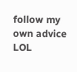follow my own advice LOL